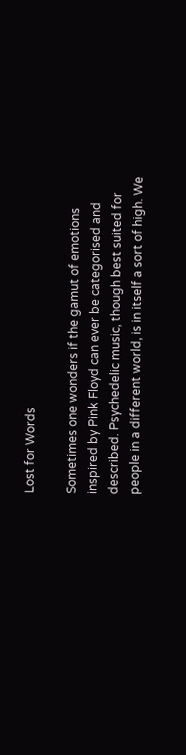Lost for Words

Sometimes one wonders if the gamut of emotions inspired by Pink Floyd can ever be categorised and described. Psychedelic music, though best suited for people in a different world, is in itself a sort of high. We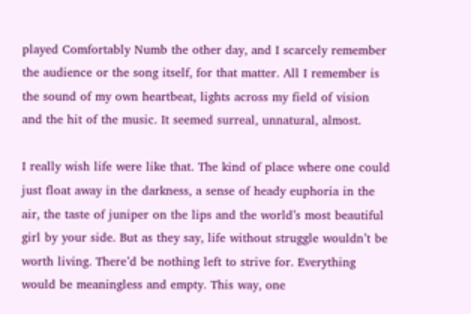played Comfortably Numb the other day, and I scarcely remember the audience or the song itself, for that matter. All I remember is the sound of my own heartbeat, lights across my field of vision and the hit of the music. It seemed surreal, unnatural, almost.

I really wish life were like that. The kind of place where one could just float away in the darkness, a sense of heady euphoria in the air, the taste of juniper on the lips and the world’s most beautiful girl by your side. But as they say, life without struggle wouldn’t be worth living. There’d be nothing left to strive for. Everything would be meaningless and empty. This way, one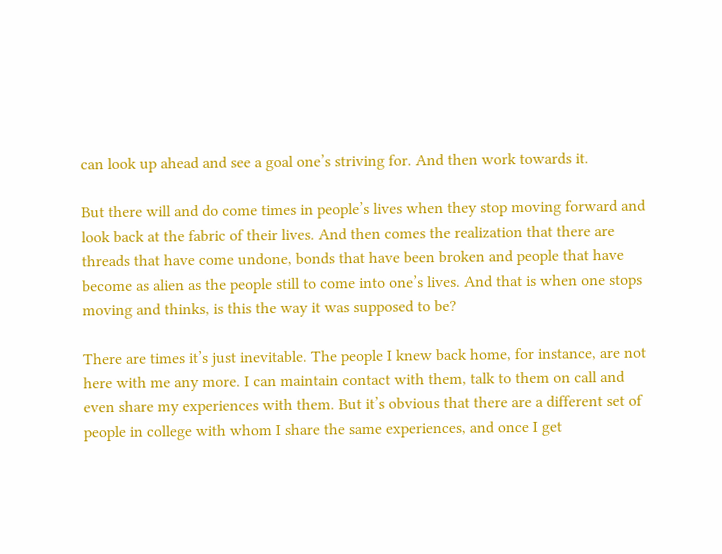can look up ahead and see a goal one’s striving for. And then work towards it.

But there will and do come times in people’s lives when they stop moving forward and look back at the fabric of their lives. And then comes the realization that there are threads that have come undone, bonds that have been broken and people that have become as alien as the people still to come into one’s lives. And that is when one stops moving and thinks, is this the way it was supposed to be?

There are times it’s just inevitable. The people I knew back home, for instance, are not here with me any more. I can maintain contact with them, talk to them on call and even share my experiences with them. But it’s obvious that there are a different set of people in college with whom I share the same experiences, and once I get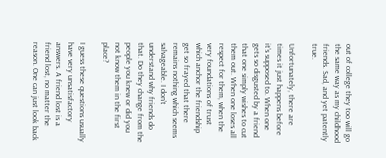out of college they too will go the same way as my childhood friends. Sad, and yet patently true.

Unfortunately, there are times it just happens before it’s supposed to. When one gets so disgusted by a friend that one simply wishes to cut them out. When one loses all respect for them, when the very foundations of trust which anchor the friendship get so frayed that there remains nothing which seems salvageable. I don’t understand why friends do that. Do they change from the people you knew or did you not know them in the first place?

I guess these questions usually have very unsatisfactory answers. A friend lost is a friend lost, no matter the reason. One can just look back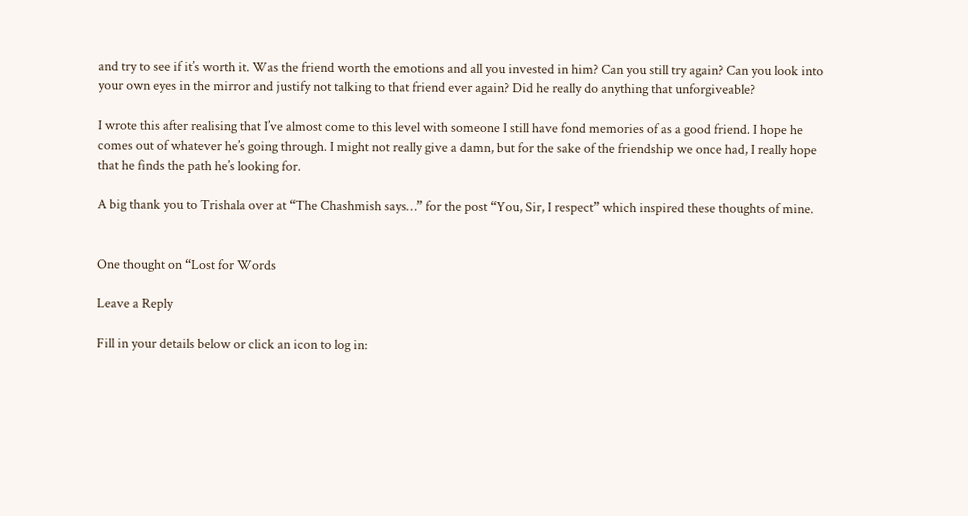and try to see if it’s worth it. Was the friend worth the emotions and all you invested in him? Can you still try again? Can you look into your own eyes in the mirror and justify not talking to that friend ever again? Did he really do anything that unforgiveable?

I wrote this after realising that I’ve almost come to this level with someone I still have fond memories of as a good friend. I hope he comes out of whatever he’s going through. I might not really give a damn, but for the sake of the friendship we once had, I really hope that he finds the path he’s looking for.

A big thank you to Trishala over at “The Chashmish says…” for the post “You, Sir, I respect” which inspired these thoughts of mine.


One thought on “Lost for Words

Leave a Reply

Fill in your details below or click an icon to log in: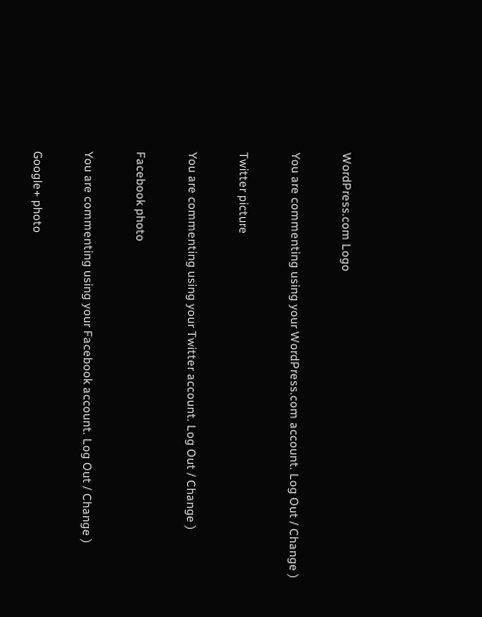WordPress.com Logo

You are commenting using your WordPress.com account. Log Out / Change )

Twitter picture

You are commenting using your Twitter account. Log Out / Change )

Facebook photo

You are commenting using your Facebook account. Log Out / Change )

Google+ photo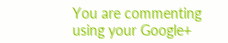You are commenting using your Google+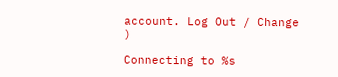account. Log Out / Change )

Connecting to %s